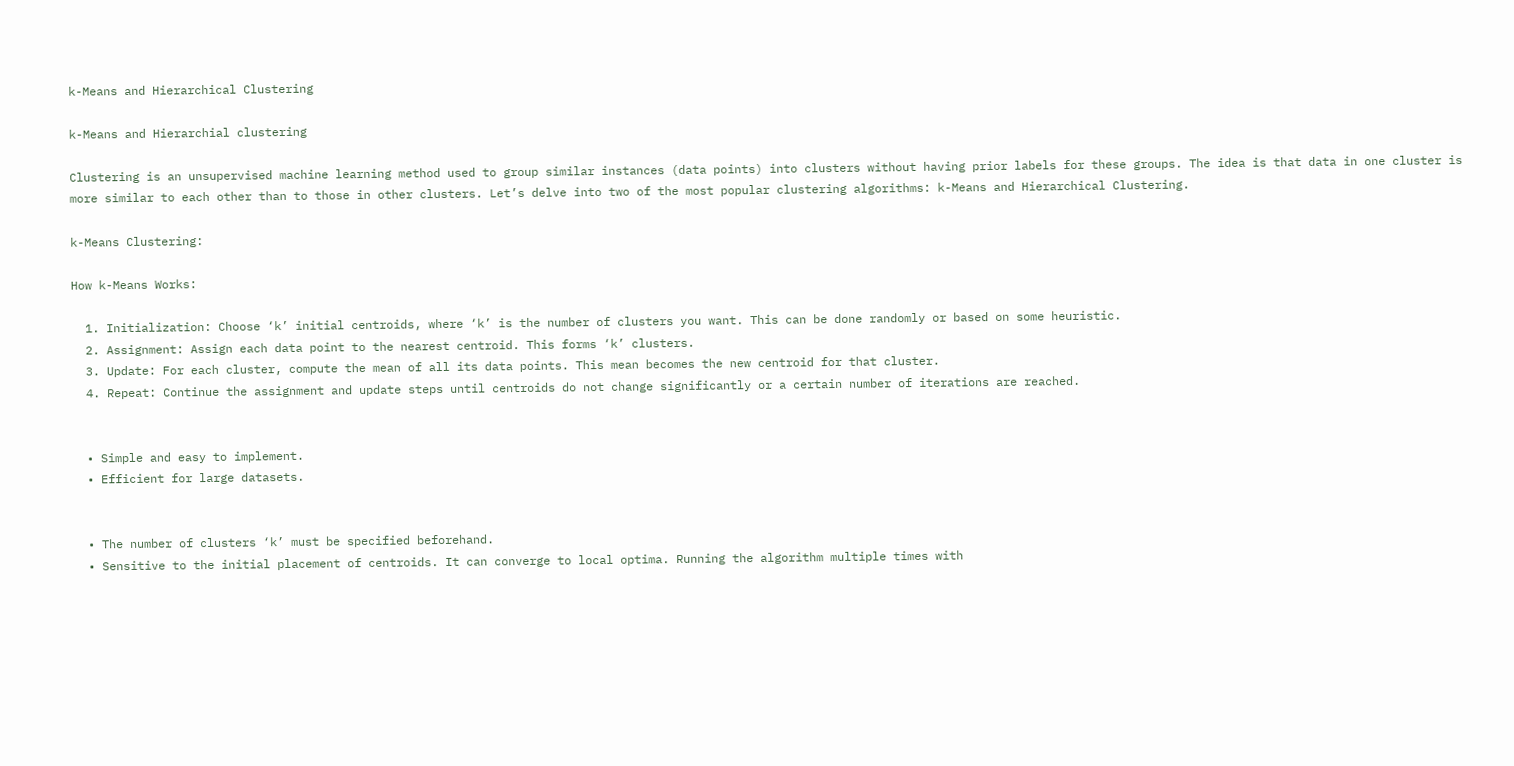k-Means and Hierarchical Clustering

k-Means and Hierarchial clustering

Clustering is an unsupervised machine learning method used to group similar instances (data points) into clusters without having prior labels for these groups. The idea is that data in one cluster is more similar to each other than to those in other clusters. Let’s delve into two of the most popular clustering algorithms: k-Means and Hierarchical Clustering.

k-Means Clustering:

How k-Means Works:

  1. Initialization: Choose ‘k’ initial centroids, where ‘k’ is the number of clusters you want. This can be done randomly or based on some heuristic.
  2. Assignment: Assign each data point to the nearest centroid. This forms ‘k’ clusters.
  3. Update: For each cluster, compute the mean of all its data points. This mean becomes the new centroid for that cluster.
  4. Repeat: Continue the assignment and update steps until centroids do not change significantly or a certain number of iterations are reached.


  • Simple and easy to implement.
  • Efficient for large datasets.


  • The number of clusters ‘k’ must be specified beforehand.
  • Sensitive to the initial placement of centroids. It can converge to local optima. Running the algorithm multiple times with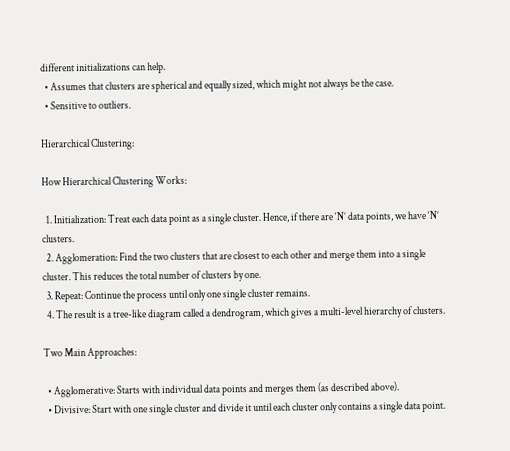different initializations can help.
  • Assumes that clusters are spherical and equally sized, which might not always be the case.
  • Sensitive to outliers.

Hierarchical Clustering:

How Hierarchical Clustering Works:

  1. Initialization: Treat each data point as a single cluster. Hence, if there are ‘N’ data points, we have ‘N’ clusters.
  2. Agglomeration: Find the two clusters that are closest to each other and merge them into a single cluster. This reduces the total number of clusters by one.
  3. Repeat: Continue the process until only one single cluster remains.
  4. The result is a tree-like diagram called a dendrogram, which gives a multi-level hierarchy of clusters.

Two Main Approaches:

  • Agglomerative: Starts with individual data points and merges them (as described above).
  • Divisive: Start with one single cluster and divide it until each cluster only contains a single data point.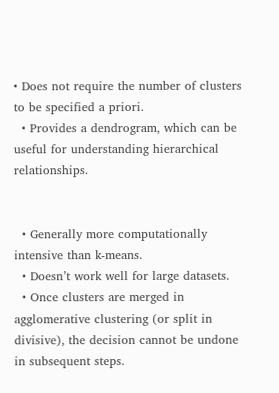• Does not require the number of clusters to be specified a priori.
  • Provides a dendrogram, which can be useful for understanding hierarchical relationships.


  • Generally more computationally intensive than k-means.
  • Doesn’t work well for large datasets.
  • Once clusters are merged in agglomerative clustering (or split in divisive), the decision cannot be undone in subsequent steps.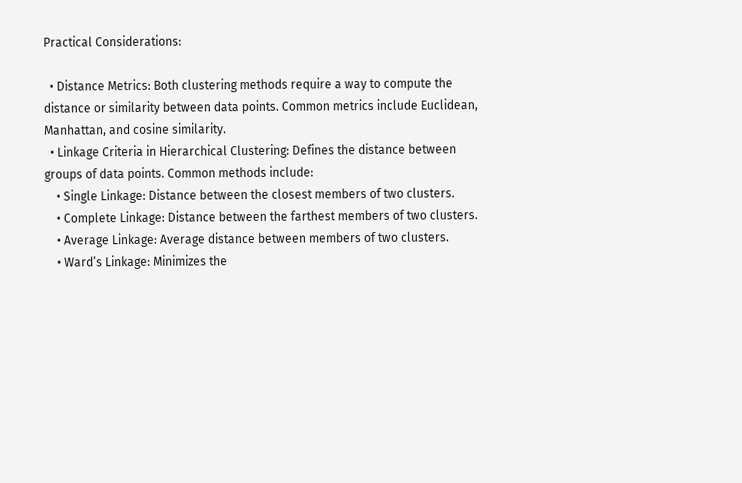Practical Considerations:

  • Distance Metrics: Both clustering methods require a way to compute the distance or similarity between data points. Common metrics include Euclidean, Manhattan, and cosine similarity.
  • Linkage Criteria in Hierarchical Clustering: Defines the distance between groups of data points. Common methods include:
    • Single Linkage: Distance between the closest members of two clusters.
    • Complete Linkage: Distance between the farthest members of two clusters.
    • Average Linkage: Average distance between members of two clusters.
    • Ward’s Linkage: Minimizes the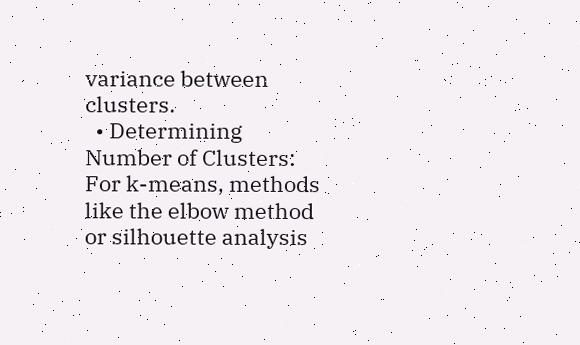variance between clusters.
  • Determining Number of Clusters: For k-means, methods like the elbow method or silhouette analysis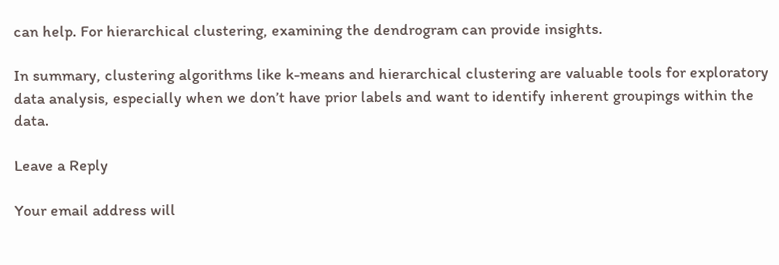can help. For hierarchical clustering, examining the dendrogram can provide insights.

In summary, clustering algorithms like k-means and hierarchical clustering are valuable tools for exploratory data analysis, especially when we don’t have prior labels and want to identify inherent groupings within the data.

Leave a Reply

Your email address will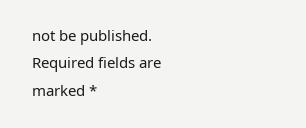not be published. Required fields are marked *